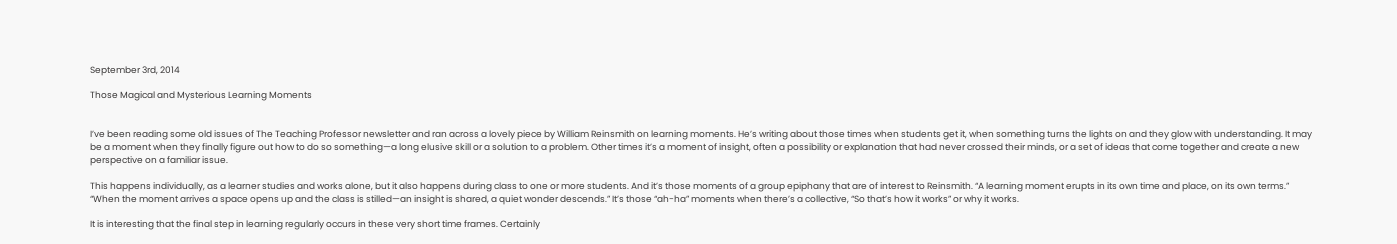September 3rd, 2014

Those Magical and Mysterious Learning Moments


I’ve been reading some old issues of The Teaching Professor newsletter and ran across a lovely piece by William Reinsmith on learning moments. He’s writing about those times when students get it, when something turns the lights on and they glow with understanding. It may be a moment when they finally figure out how to do so something—a long elusive skill or a solution to a problem. Other times it’s a moment of insight, often a possibility or explanation that had never crossed their minds, or a set of ideas that come together and create a new perspective on a familiar issue.

This happens individually, as a learner studies and works alone, but it also happens during class to one or more students. And it’s those moments of a group epiphany that are of interest to Reinsmith. “A learning moment erupts in its own time and place, on its own terms.” “When the moment arrives a space opens up and the class is stilled—an insight is shared, a quiet wonder descends.” It’s those “ah-ha” moments when there’s a collective, “So that’s how it works” or why it works.

It is interesting that the final step in learning regularly occurs in these very short time frames. Certainly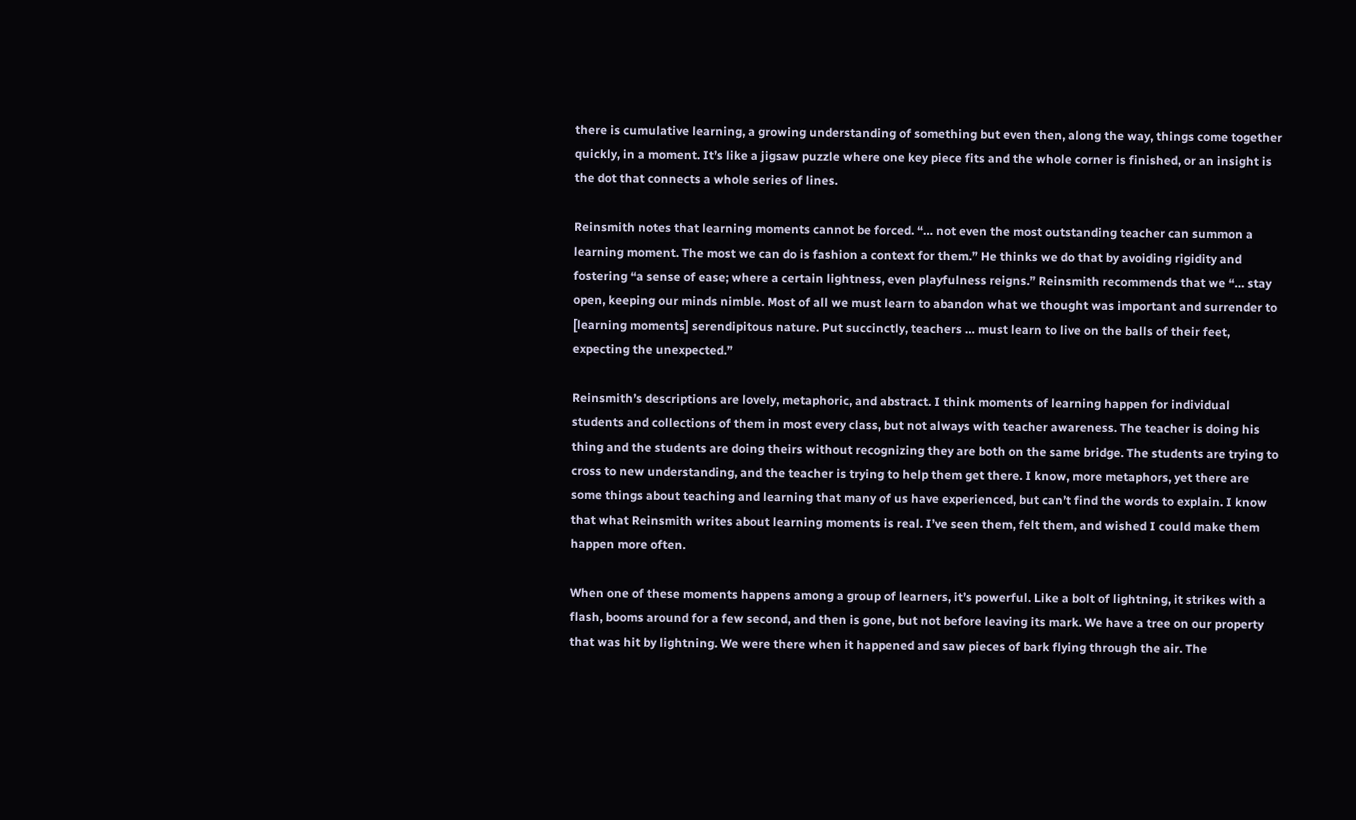there is cumulative learning, a growing understanding of something but even then, along the way, things come together quickly, in a moment. It’s like a jigsaw puzzle where one key piece fits and the whole corner is finished, or an insight is the dot that connects a whole series of lines.

Reinsmith notes that learning moments cannot be forced. “… not even the most outstanding teacher can summon a learning moment. The most we can do is fashion a context for them.” He thinks we do that by avoiding rigidity and fostering “a sense of ease; where a certain lightness, even playfulness reigns.” Reinsmith recommends that we “… stay open, keeping our minds nimble. Most of all we must learn to abandon what we thought was important and surrender to [learning moments] serendipitous nature. Put succinctly, teachers … must learn to live on the balls of their feet, expecting the unexpected.”

Reinsmith’s descriptions are lovely, metaphoric, and abstract. I think moments of learning happen for individual students and collections of them in most every class, but not always with teacher awareness. The teacher is doing his thing and the students are doing theirs without recognizing they are both on the same bridge. The students are trying to cross to new understanding, and the teacher is trying to help them get there. I know, more metaphors, yet there are some things about teaching and learning that many of us have experienced, but can’t find the words to explain. I know that what Reinsmith writes about learning moments is real. I’ve seen them, felt them, and wished I could make them happen more often.

When one of these moments happens among a group of learners, it’s powerful. Like a bolt of lightning, it strikes with a flash, booms around for a few second, and then is gone, but not before leaving its mark. We have a tree on our property that was hit by lightning. We were there when it happened and saw pieces of bark flying through the air. The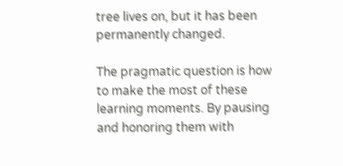tree lives on, but it has been permanently changed.

The pragmatic question is how to make the most of these learning moments. By pausing and honoring them with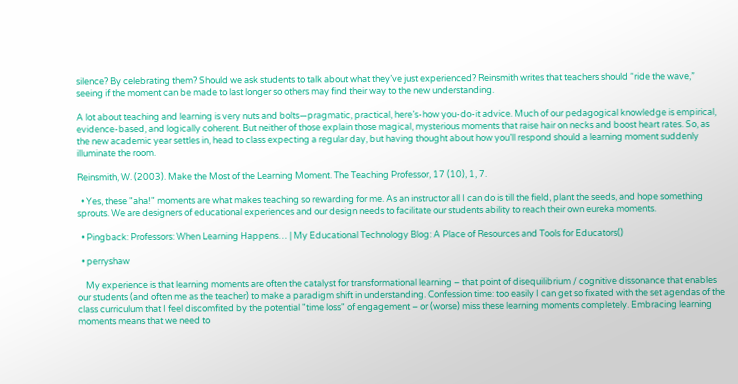silence? By celebrating them? Should we ask students to talk about what they’ve just experienced? Reinsmith writes that teachers should “ride the wave,” seeing if the moment can be made to last longer so others may find their way to the new understanding.

A lot about teaching and learning is very nuts and bolts—pragmatic, practical, here’s-how you-do-it advice. Much of our pedagogical knowledge is empirical, evidence-based, and logically coherent. But neither of those explain those magical, mysterious moments that raise hair on necks and boost heart rates. So, as the new academic year settles in, head to class expecting a regular day, but having thought about how you’ll respond should a learning moment suddenly illuminate the room.

Reinsmith, W. (2003). Make the Most of the Learning Moment. The Teaching Professor, 17 (10), 1, 7.

  • Yes, these "aha!" moments are what makes teaching so rewarding for me. As an instructor all I can do is till the field, plant the seeds, and hope something sprouts. We are designers of educational experiences and our design needs to facilitate our students ability to reach their own eureka moments.

  • Pingback: Professors: When Learning Happens… | My Educational Technology Blog: A Place of Resources and Tools for Educators()

  • perryshaw

    My experience is that learning moments are often the catalyst for transformational learning – that point of disequilibrium / cognitive dissonance that enables our students (and often me as the teacher) to make a paradigm shift in understanding. Confession time: too easily I can get so fixated with the set agendas of the class curriculum that I feel discomfited by the potential "time loss" of engagement – or (worse) miss these learning moments completely. Embracing learning moments means that we need to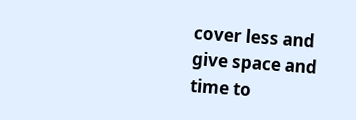cover less and give space and time to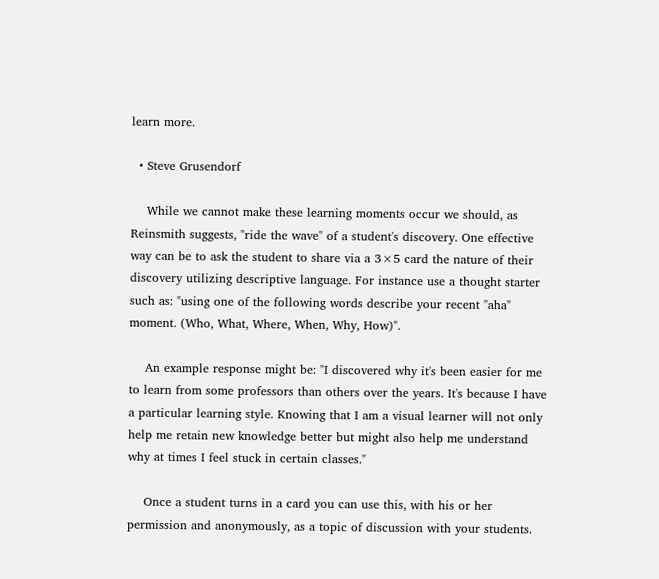learn more.

  • Steve Grusendorf

    While we cannot make these learning moments occur we should, as Reinsmith suggests, "ride the wave" of a student's discovery. One effective way can be to ask the student to share via a 3×5 card the nature of their discovery utilizing descriptive language. For instance use a thought starter such as: "using one of the following words describe your recent "aha" moment. (Who, What, Where, When, Why, How)".

    An example response might be: "I discovered why it's been easier for me to learn from some professors than others over the years. It's because I have a particular learning style. Knowing that I am a visual learner will not only help me retain new knowledge better but might also help me understand why at times I feel stuck in certain classes."

    Once a student turns in a card you can use this, with his or her permission and anonymously, as a topic of discussion with your students.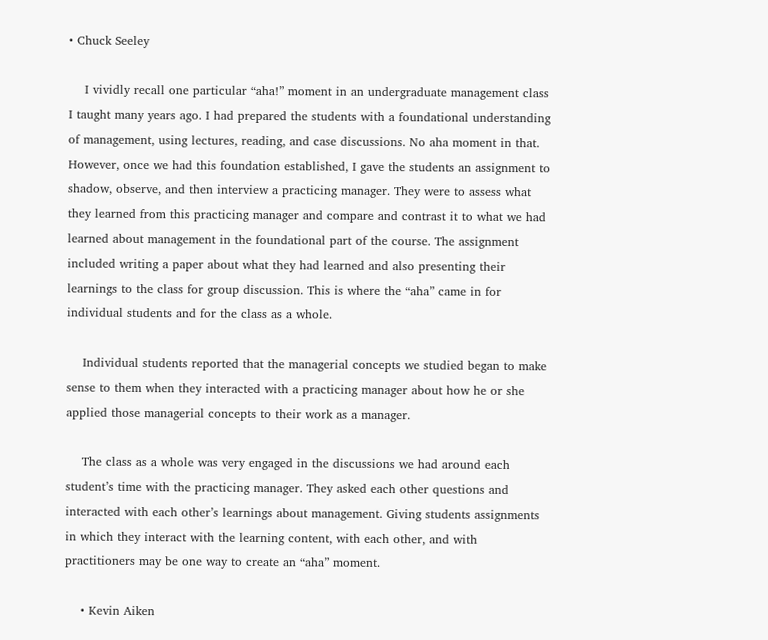• Chuck Seeley

    I vividly recall one particular “aha!” moment in an undergraduate management class I taught many years ago. I had prepared the students with a foundational understanding of management, using lectures, reading, and case discussions. No aha moment in that. However, once we had this foundation established, I gave the students an assignment to shadow, observe, and then interview a practicing manager. They were to assess what they learned from this practicing manager and compare and contrast it to what we had learned about management in the foundational part of the course. The assignment included writing a paper about what they had learned and also presenting their learnings to the class for group discussion. This is where the “aha” came in for individual students and for the class as a whole.

    Individual students reported that the managerial concepts we studied began to make sense to them when they interacted with a practicing manager about how he or she applied those managerial concepts to their work as a manager.

    The class as a whole was very engaged in the discussions we had around each student’s time with the practicing manager. They asked each other questions and interacted with each other’s learnings about management. Giving students assignments in which they interact with the learning content, with each other, and with practitioners may be one way to create an “aha” moment.

    • Kevin Aiken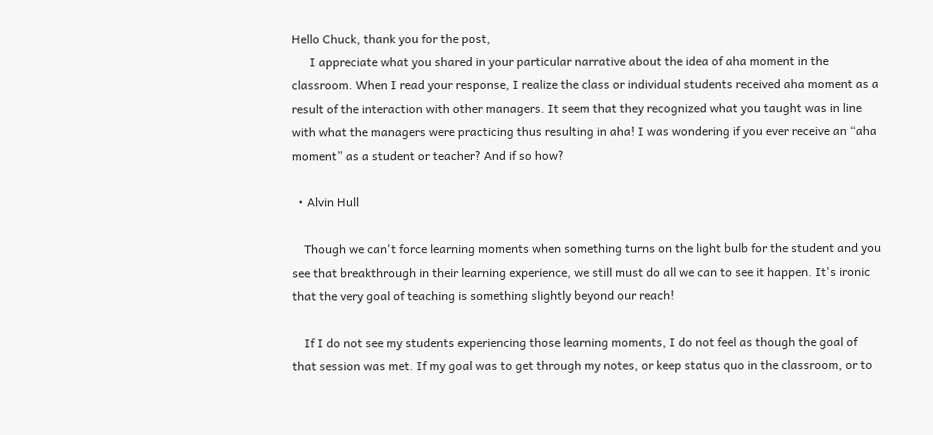Hello Chuck, thank you for the post,
      I appreciate what you shared in your particular narrative about the idea of aha moment in the classroom. When I read your response, I realize the class or individual students received aha moment as a result of the interaction with other managers. It seem that they recognized what you taught was in line with what the managers were practicing thus resulting in aha! I was wondering if you ever receive an “aha moment” as a student or teacher? And if so how?

  • Alvin Hull

    Though we can't force learning moments when something turns on the light bulb for the student and you see that breakthrough in their learning experience, we still must do all we can to see it happen. It's ironic that the very goal of teaching is something slightly beyond our reach!

    If I do not see my students experiencing those learning moments, I do not feel as though the goal of that session was met. If my goal was to get through my notes, or keep status quo in the classroom, or to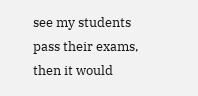see my students pass their exams, then it would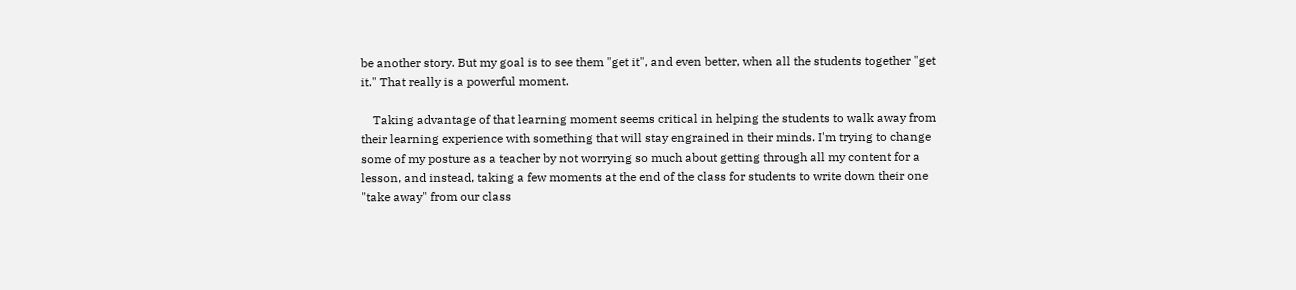be another story. But my goal is to see them "get it", and even better, when all the students together "get it." That really is a powerful moment.

    Taking advantage of that learning moment seems critical in helping the students to walk away from their learning experience with something that will stay engrained in their minds. I'm trying to change some of my posture as a teacher by not worrying so much about getting through all my content for a lesson, and instead, taking a few moments at the end of the class for students to write down their one "take away" from our class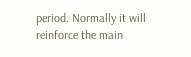period. Normally it will reinforce the main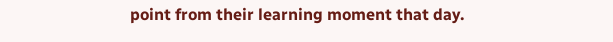point from their learning moment that day.